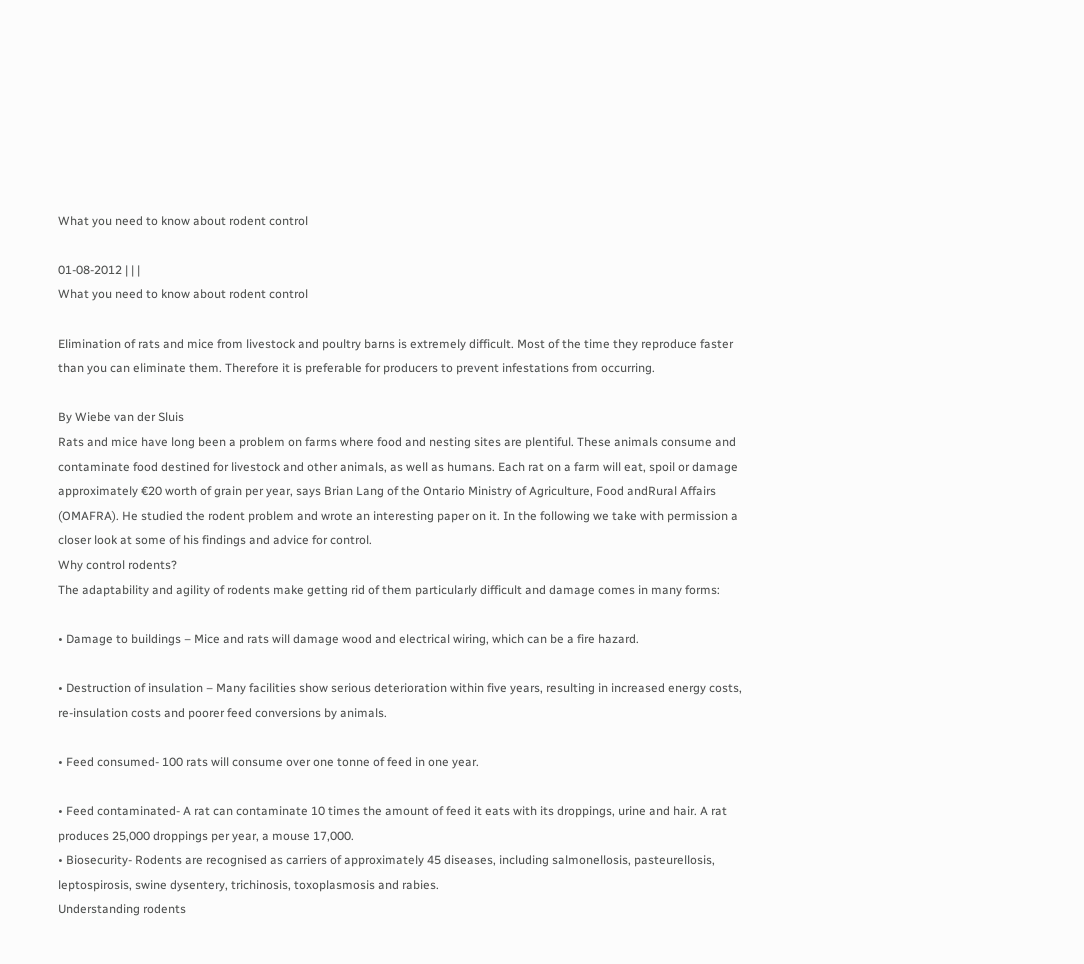What you need to know about rodent control

01-08-2012 | | |
What you need to know about rodent control

Elimination of rats and mice from livestock and poultry barns is extremely difficult. Most of the time they reproduce faster than you can eliminate them. Therefore it is preferable for producers to prevent infestations from occurring.

By Wiebe van der Sluis
Rats and mice have long been a problem on farms where food and nesting sites are plentiful. These animals consume and contaminate food destined for livestock and other animals, as well as humans. Each rat on a farm will eat, spoil or damage approximately €20 worth of grain per year, says Brian Lang of the Ontario Ministry of Agriculture, Food andRural Affairs (OMAFRA). He studied the rodent problem and wrote an interesting paper on it. In the following we take with permission a closer look at some of his findings and advice for control.
Why control rodents?
The adaptability and agility of rodents make getting rid of them particularly difficult and damage comes in many forms:

• Damage to buildings – Mice and rats will damage wood and electrical wiring, which can be a fire hazard.

• Destruction of insulation – Many facilities show serious deterioration within five years, resulting in increased energy costs, re-insulation costs and poorer feed conversions by animals.

• Feed consumed- 100 rats will consume over one tonne of feed in one year.

• Feed contaminated- A rat can contaminate 10 times the amount of feed it eats with its droppings, urine and hair. A rat produces 25,000 droppings per year, a mouse 17,000.
• Biosecurity- Rodents are recognised as carriers of approximately 45 diseases, including salmonellosis, pasteurellosis, leptospirosis, swine dysentery, trichinosis, toxoplasmosis and rabies.
Understanding rodents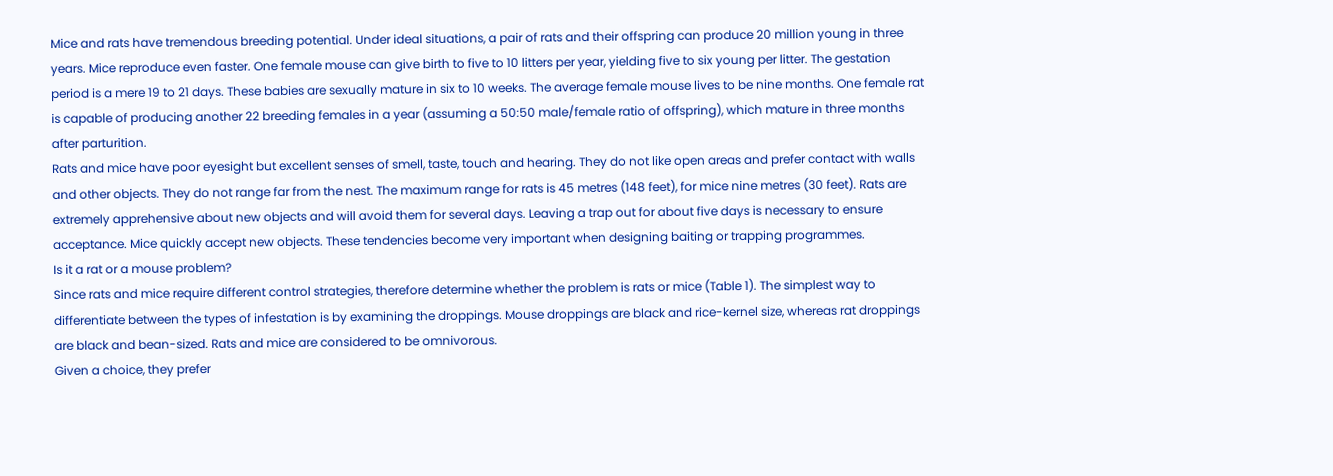Mice and rats have tremendous breeding potential. Under ideal situations, a pair of rats and their offspring can produce 20 million young in three years. Mice reproduce even faster. One female mouse can give birth to five to 10 litters per year, yielding five to six young per litter. The gestation period is a mere 19 to 21 days. These babies are sexually mature in six to 10 weeks. The average female mouse lives to be nine months. One female rat is capable of producing another 22 breeding females in a year (assuming a 50:50 male/female ratio of offspring), which mature in three months after parturition.
Rats and mice have poor eyesight but excellent senses of smell, taste, touch and hearing. They do not like open areas and prefer contact with walls and other objects. They do not range far from the nest. The maximum range for rats is 45 metres (148 feet), for mice nine metres (30 feet). Rats are extremely apprehensive about new objects and will avoid them for several days. Leaving a trap out for about five days is necessary to ensure acceptance. Mice quickly accept new objects. These tendencies become very important when designing baiting or trapping programmes.
Is it a rat or a mouse problem?
Since rats and mice require different control strategies, therefore determine whether the problem is rats or mice (Table 1). The simplest way to differentiate between the types of infestation is by examining the droppings. Mouse droppings are black and rice-kernel size, whereas rat droppings are black and bean-sized. Rats and mice are considered to be omnivorous.
Given a choice, they prefer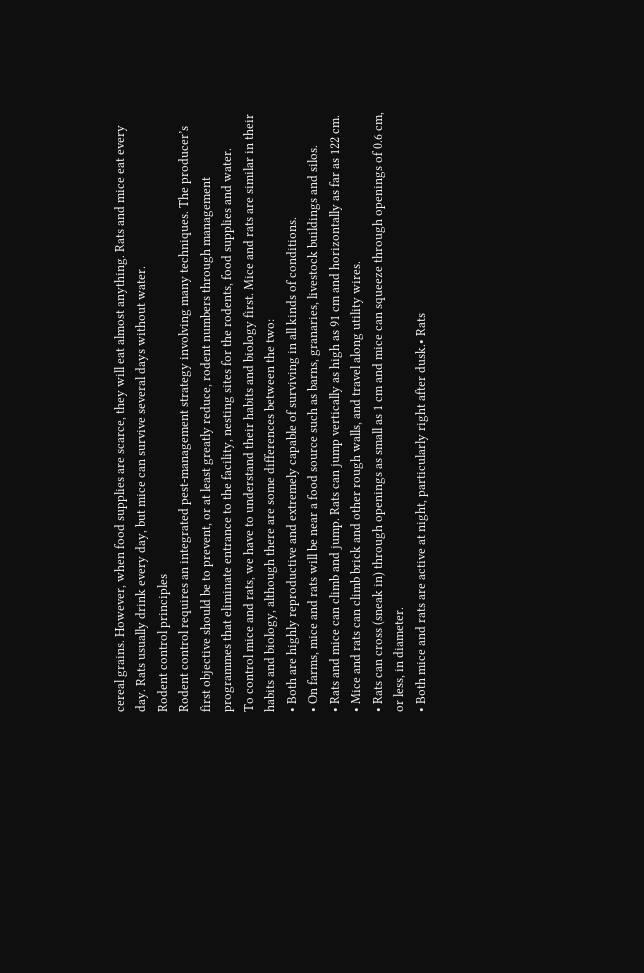cereal grains. However, when food supplies are scarce, they will eat almost anything. Rats and mice eat every day. Rats usually drink every day, but mice can survive several days without water.
Rodent control principles
Rodent control requires an integrated pest-management strategy involving many techniques. The producer’s first objective should be to prevent, or at least greatly reduce, rodent numbers through management programmes that eliminate entrance to the facility, nesting sites for the rodents, food supplies and water.
To control mice and rats, we have to understand their habits and biology first. Mice and rats are similar in their habits and biology, although there are some differences between the two:
• Both are highly reproductive and extremely capable of surviving in all kinds of conditions.
• On farms, mice and rats will be near a food source such as barns, granaries, livestock buildings and silos.
• Rats and mice can climb and jump. Rats can jump vertically as high as 91 cm and horizontally as far as 122 cm.
• Mice and rats can climb brick and other rough walls, and travel along utility wires.
• Rats can cross (sneak in) through openings as small as 1 cm and mice can squeeze through openings of 0.6 cm, or less, in diameter.
• Both mice and rats are active at night, particularly right after dusk.• Rats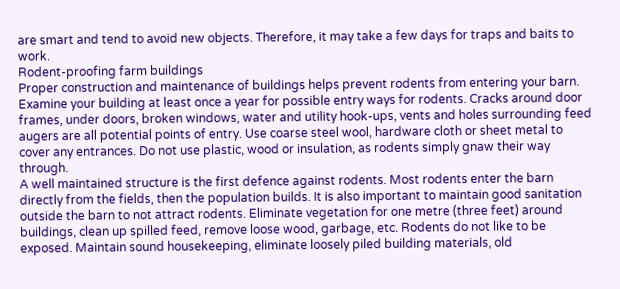are smart and tend to avoid new objects. Therefore, it may take a few days for traps and baits to work.
Rodent-proofing farm buildings
Proper construction and maintenance of buildings helps prevent rodents from entering your barn. Examine your building at least once a year for possible entry ways for rodents. Cracks around door frames, under doors, broken windows, water and utility hook-ups, vents and holes surrounding feed augers are all potential points of entry. Use coarse steel wool, hardware cloth or sheet metal to cover any entrances. Do not use plastic, wood or insulation, as rodents simply gnaw their way through.
A well maintained structure is the first defence against rodents. Most rodents enter the barn directly from the fields, then the population builds. It is also important to maintain good sanitation outside the barn to not attract rodents. Eliminate vegetation for one metre (three feet) around buildings, clean up spilled feed, remove loose wood, garbage, etc. Rodents do not like to be exposed. Maintain sound housekeeping, eliminate loosely piled building materials, old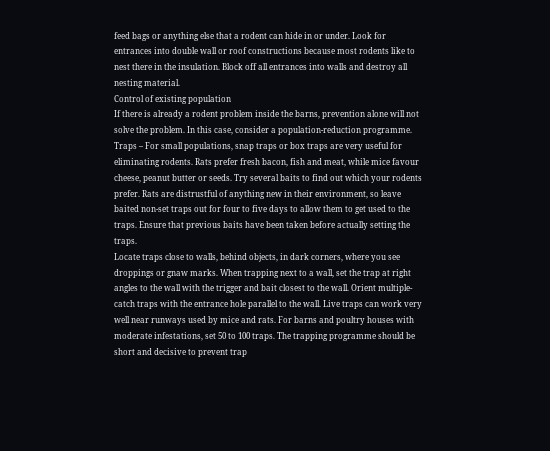feed bags or anything else that a rodent can hide in or under. Look for entrances into double wall or roof constructions because most rodents like to nest there in the insulation. Block off all entrances into walls and destroy all nesting material.
Control of existing population
If there is already a rodent problem inside the barns, prevention alone will not solve the problem. In this case, consider a population-reduction programme.
Traps – For small populations, snap traps or box traps are very useful for eliminating rodents. Rats prefer fresh bacon, fish and meat, while mice favour cheese, peanut butter or seeds. Try several baits to find out which your rodents prefer. Rats are distrustful of anything new in their environment, so leave baited non-set traps out for four to five days to allow them to get used to the traps. Ensure that previous baits have been taken before actually setting the traps.
Locate traps close to walls, behind objects, in dark corners, where you see droppings or gnaw marks. When trapping next to a wall, set the trap at right angles to the wall with the trigger and bait closest to the wall. Orient multiple-catch traps with the entrance hole parallel to the wall. Live traps can work very well near runways used by mice and rats. For barns and poultry houses with moderate infestations, set 50 to 100 traps. The trapping programme should be short and decisive to prevent trap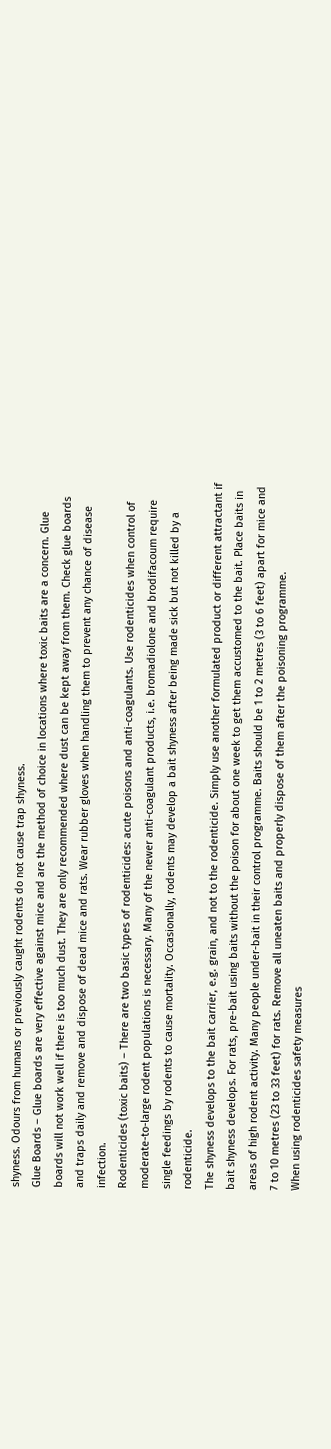shyness. Odours from humans or previously caught rodents do not cause trap shyness.
Glue Boards – Glue boards are very effective against mice and are the method of choice in locations where toxic baits are a concern. Glue boards will not work well if there is too much dust. They are only recommended where dust can be kept away from them. Check glue boards and traps daily and remove and dispose of dead mice and rats. Wear rubber gloves when handling them to prevent any chance of disease infection.
Rodenticides (toxic baits) – There are two basic types of rodenticides: acute poisons and anti-coagulants. Use rodenticides when control of moderate-to-large rodent populations is necessary. Many of the newer anti-coagulant products, i.e. bromadiolone and brodifacoum require single feedings by rodents to cause mortality. Occasionally, rodents may develop a bait shyness after being made sick but not killed by a rodenticide.
The shyness develops to the bait carrier, e.g. grain, and not to the rodenticide. Simply use another formulated product or different attractant if bait shyness develops. For rats, pre-bait using baits without the poison for about one week to get them accustomed to the bait. Place baits in areas of high rodent activity. Many people under-bait in their control programme. Baits should be 1 to 2 metres (3 to 6 feet) apart for mice and 7 to 10 metres (23 to 33 feet) for rats. Remove all uneaten baits and properly dispose of them after the poisoning programme.
When using rodenticides safety measures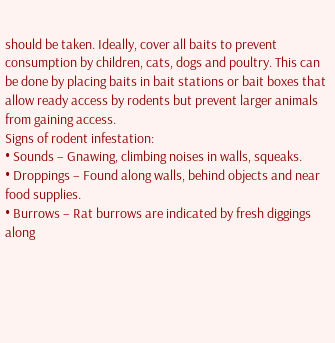should be taken. Ideally, cover all baits to prevent consumption by children, cats, dogs and poultry. This can be done by placing baits in bait stations or bait boxes that allow ready access by rodents but prevent larger animals from gaining access.
Signs of rodent infestation:
• Sounds – Gnawing, climbing noises in walls, squeaks.
• Droppings – Found along walls, behind objects and near food supplies.
• Burrows – Rat burrows are indicated by fresh diggings along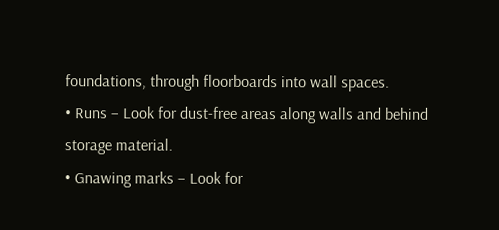foundations, through floorboards into wall spaces.
• Runs – Look for dust-free areas along walls and behind storage material.
• Gnawing marks – Look for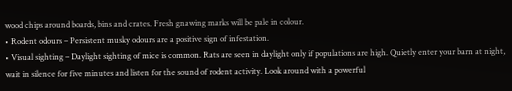wood chips around boards, bins and crates. Fresh gnawing marks will be pale in colour.
• Rodent odours – Persistent musky odours are a positive sign of infestation.
• Visual sighting – Daylight sighting of mice is common. Rats are seen in daylight only if populations are high. Quietly enter your barn at night, wait in silence for five minutes and listen for the sound of rodent activity. Look around with a powerful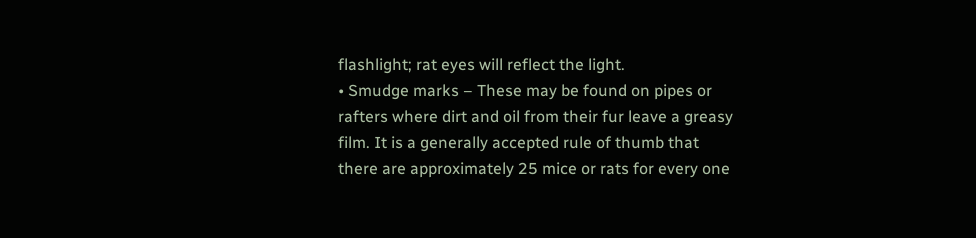flashlight; rat eyes will reflect the light.
• Smudge marks – These may be found on pipes or rafters where dirt and oil from their fur leave a greasy film. It is a generally accepted rule of thumb that there are approximately 25 mice or rats for every one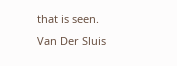that is seen.
Van Der Sluis